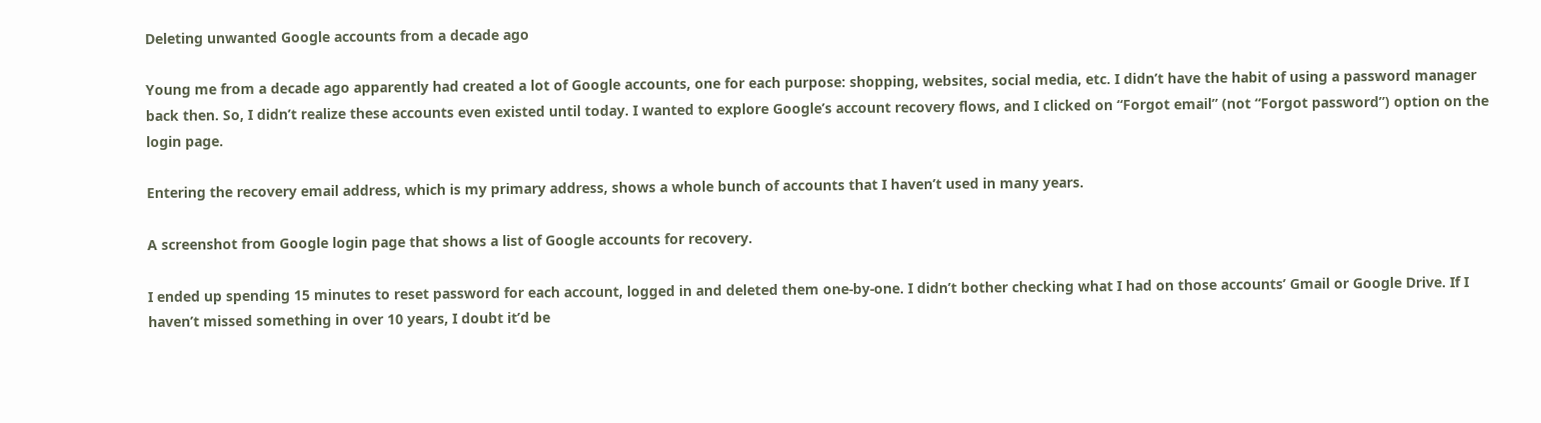Deleting unwanted Google accounts from a decade ago

Young me from a decade ago apparently had created a lot of Google accounts, one for each purpose: shopping, websites, social media, etc. I didn’t have the habit of using a password manager back then. So, I didn’t realize these accounts even existed until today. I wanted to explore Google’s account recovery flows, and I clicked on “Forgot email” (not “Forgot password”) option on the login page.

Entering the recovery email address, which is my primary address, shows a whole bunch of accounts that I haven’t used in many years.

A screenshot from Google login page that shows a list of Google accounts for recovery.

I ended up spending 15 minutes to reset password for each account, logged in and deleted them one-by-one. I didn’t bother checking what I had on those accounts’ Gmail or Google Drive. If I haven’t missed something in over 10 years, I doubt it’d be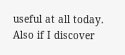useful at all today. Also if I discover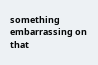something embarrassing on that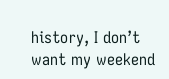history, I don’t want my weekend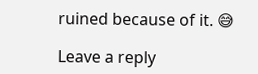ruined because of it. 😅

Leave a reply